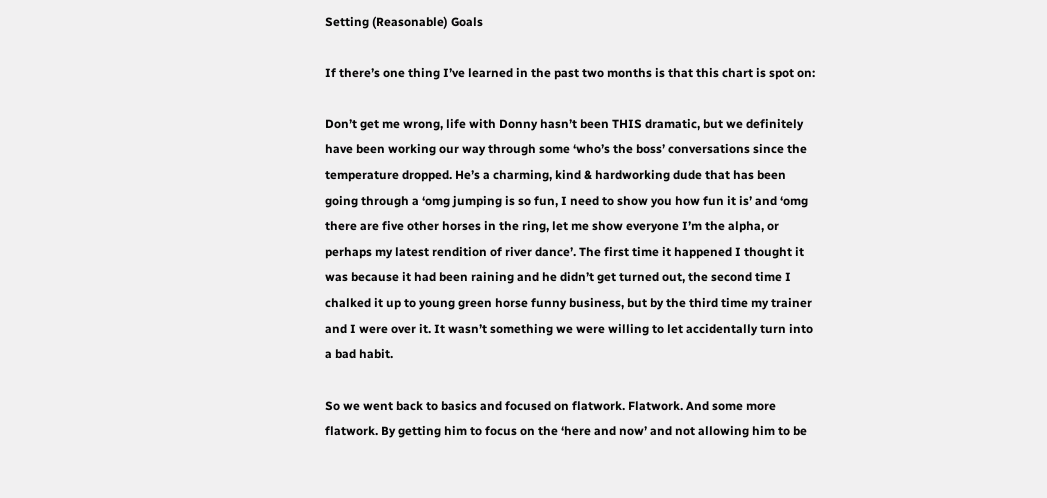Setting (Reasonable) Goals

If there’s one thing I’ve learned in the past two months is that this chart is spot on:

Don’t get me wrong, life with Donny hasn’t been THIS dramatic, but we definitely have been working our way through some ‘who’s the boss’ conversations since the temperature dropped. He’s a charming, kind & hardworking dude that has been going through a ‘omg jumping is so fun, I need to show you how fun it is’ and ‘omg there are five other horses in the ring, let me show everyone I’m the alpha, or perhaps my latest rendition of river dance’. The first time it happened I thought it was because it had been raining and he didn’t get turned out, the second time I chalked it up to young green horse funny business, but by the third time my trainer and I were over it. It wasn’t something we were willing to let accidentally turn into a bad habit.

So we went back to basics and focused on flatwork. Flatwork. And some more flatwork. By getting him to focus on the ‘here and now’ and not allowing him to be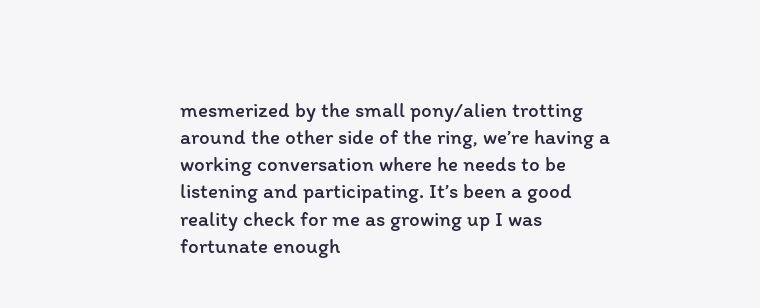mesmerized by the small pony/alien trotting around the other side of the ring, we’re having a working conversation where he needs to be listening and participating. It’s been a good reality check for me as growing up I was fortunate enough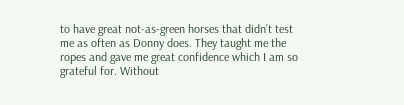to have great not-as-green horses that didn’t test me as often as Donny does. They taught me the ropes and gave me great confidence which I am so grateful for. Without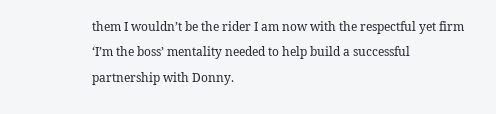them I wouldn’t be the rider I am now with the respectful yet firm ‘I’m the boss’ mentality needed to help build a successful partnership with Donny.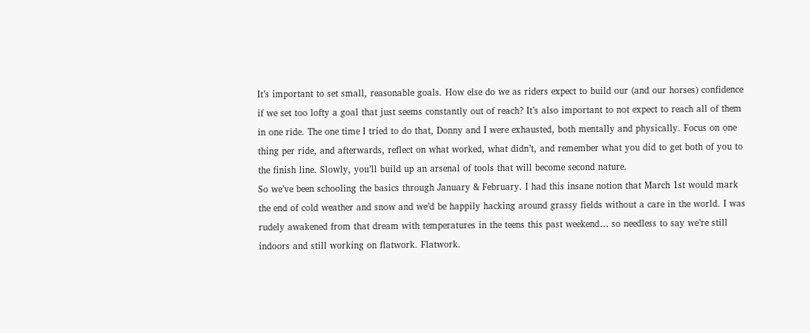It’s important to set small, reasonable goals. How else do we as riders expect to build our (and our horses) confidence if we set too lofty a goal that just seems constantly out of reach? It’s also important to not expect to reach all of them in one ride. The one time I tried to do that, Donny and I were exhausted, both mentally and physically. Focus on one thing per ride, and afterwards, reflect on what worked, what didn’t, and remember what you did to get both of you to the finish line. Slowly, you’ll build up an arsenal of tools that will become second nature.
So we’ve been schooling the basics through January & February. I had this insane notion that March 1st would mark the end of cold weather and snow and we’d be happily hacking around grassy fields without a care in the world. I was rudely awakened from that dream with temperatures in the teens this past weekend… so needless to say we’re still indoors and still working on flatwork. Flatwork.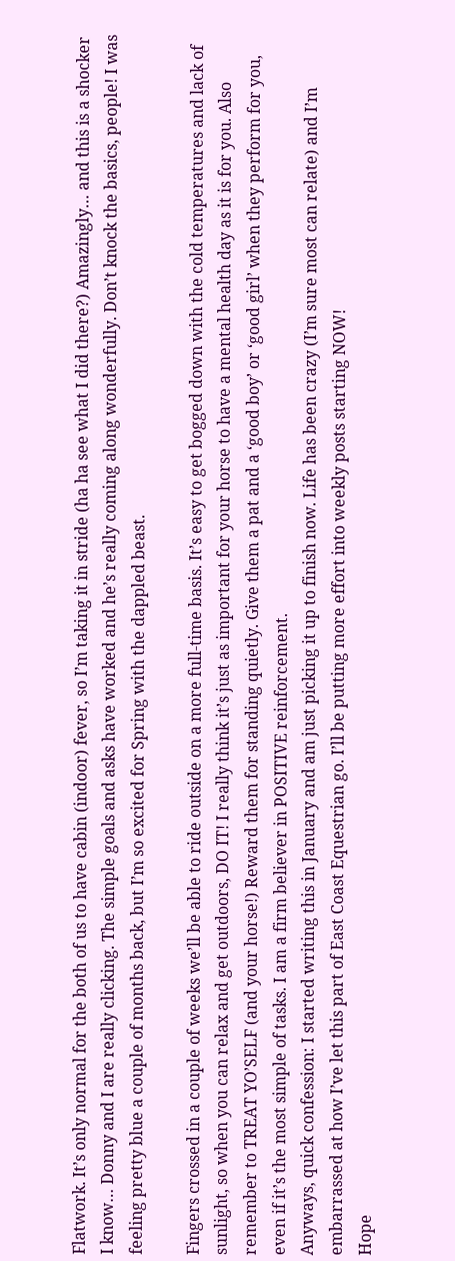Flatwork. It’s only normal for the both of us to have cabin (indoor) fever, so I’m taking it in stride (ha ha see what I did there?) Amazingly… and this is a shocker I know… Donny and I are really clicking. The simple goals and asks have worked and he’s really coming along wonderfully. Don’t knock the basics, people! I was feeling pretty blue a couple of months back, but I’m so excited for Spring with the dappled beast.

Fingers crossed in a couple of weeks we’ll be able to ride outside on a more full-time basis. It’s easy to get bogged down with the cold temperatures and lack of sunlight, so when you can relax and get outdoors, DO IT! I really think it’s just as important for your horse to have a mental health day as it is for you. Also remember to TREAT YO’SELF (and your horse!) Reward them for standing quietly. Give them a pat and a ‘good boy’ or ‘good girl’ when they perform for you, even if it’s the most simple of tasks. I am a firm believer in POSITIVE reinforcement.
Anyways, quick confession: I started writing this in January and am just picking it up to finish now. Life has been crazy (I’m sure most can relate) and I’m embarrassed at how I’ve let this part of East Coast Equestrian go. I’ll be putting more effort into weekly posts starting NOW!
Hope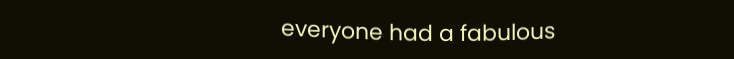everyone had a fabulous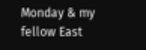Monday & my fellow East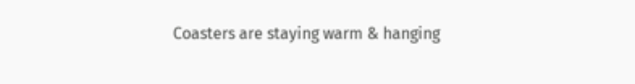Coasters are staying warm & hanging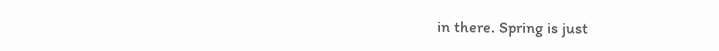in there. Spring is just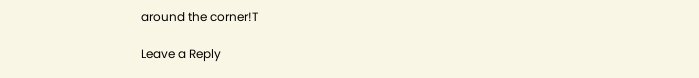around the corner!T

Leave a Reply